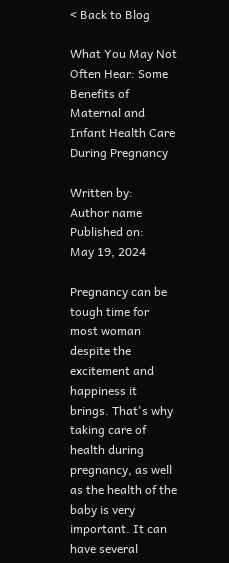< Back to Blog

What You May Not Often Hear: Some Benefits of Maternal and Infant Health Care During Pregnancy

Written by:
Author name
Published on:
May 19, 2024

Pregnancy can be tough time for most woman despite the excitement and happiness it brings. That's why taking care of health during pregnancy, as well as the health of the baby is very important. It can have several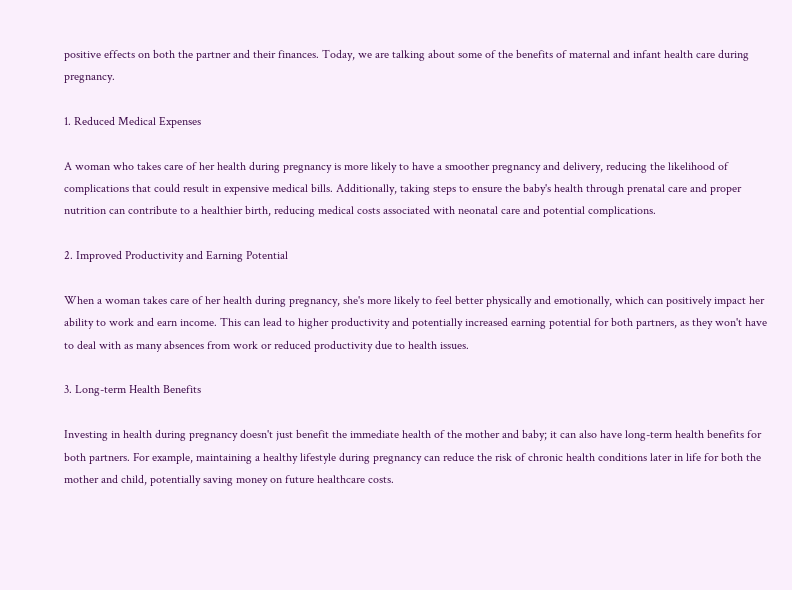positive effects on both the partner and their finances. Today, we are talking about some of the benefits of maternal and infant health care during pregnancy.

1. Reduced Medical Expenses

A woman who takes care of her health during pregnancy is more likely to have a smoother pregnancy and delivery, reducing the likelihood of complications that could result in expensive medical bills. Additionally, taking steps to ensure the baby's health through prenatal care and proper nutrition can contribute to a healthier birth, reducing medical costs associated with neonatal care and potential complications.

2. Improved Productivity and Earning Potential

When a woman takes care of her health during pregnancy, she's more likely to feel better physically and emotionally, which can positively impact her ability to work and earn income. This can lead to higher productivity and potentially increased earning potential for both partners, as they won't have to deal with as many absences from work or reduced productivity due to health issues.

3. Long-term Health Benefits

Investing in health during pregnancy doesn't just benefit the immediate health of the mother and baby; it can also have long-term health benefits for both partners. For example, maintaining a healthy lifestyle during pregnancy can reduce the risk of chronic health conditions later in life for both the mother and child, potentially saving money on future healthcare costs.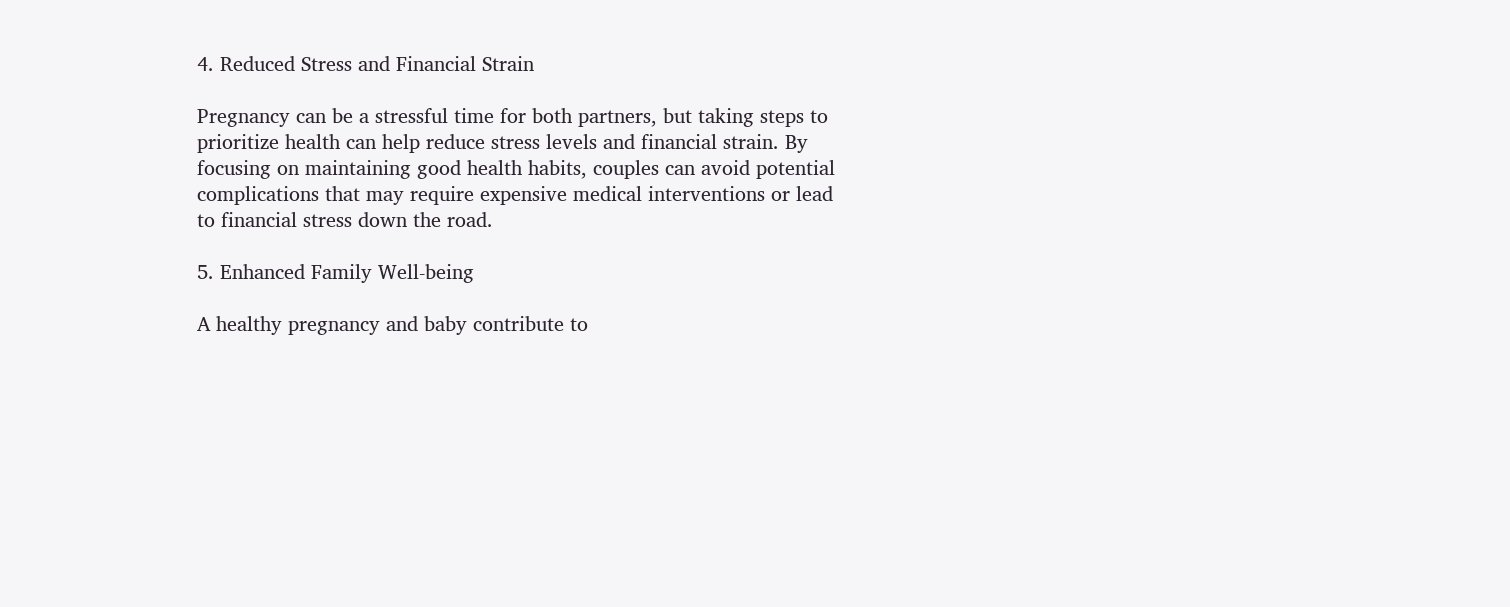4. Reduced Stress and Financial Strain

Pregnancy can be a stressful time for both partners, but taking steps to prioritize health can help reduce stress levels and financial strain. By focusing on maintaining good health habits, couples can avoid potential complications that may require expensive medical interventions or lead to financial stress down the road.

5. Enhanced Family Well-being

A healthy pregnancy and baby contribute to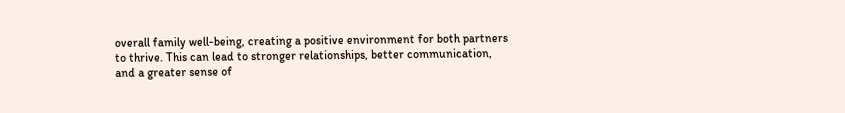overall family well-being, creating a positive environment for both partners to thrive. This can lead to stronger relationships, better communication, and a greater sense of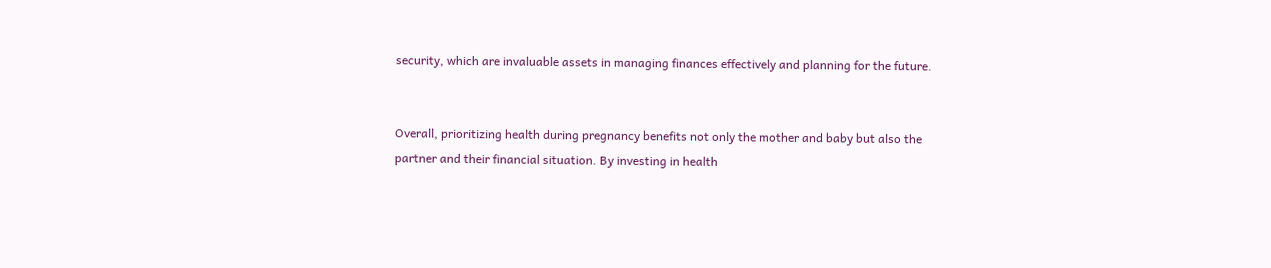security, which are invaluable assets in managing finances effectively and planning for the future.


Overall, prioritizing health during pregnancy benefits not only the mother and baby but also the partner and their financial situation. By investing in health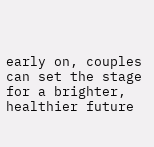early on, couples can set the stage for a brighter, healthier future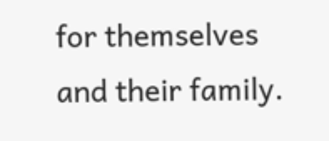for themselves and their family.